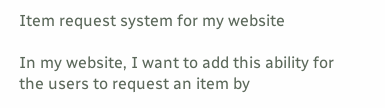Item request system for my website

In my website, I want to add this ability for the users to request an item by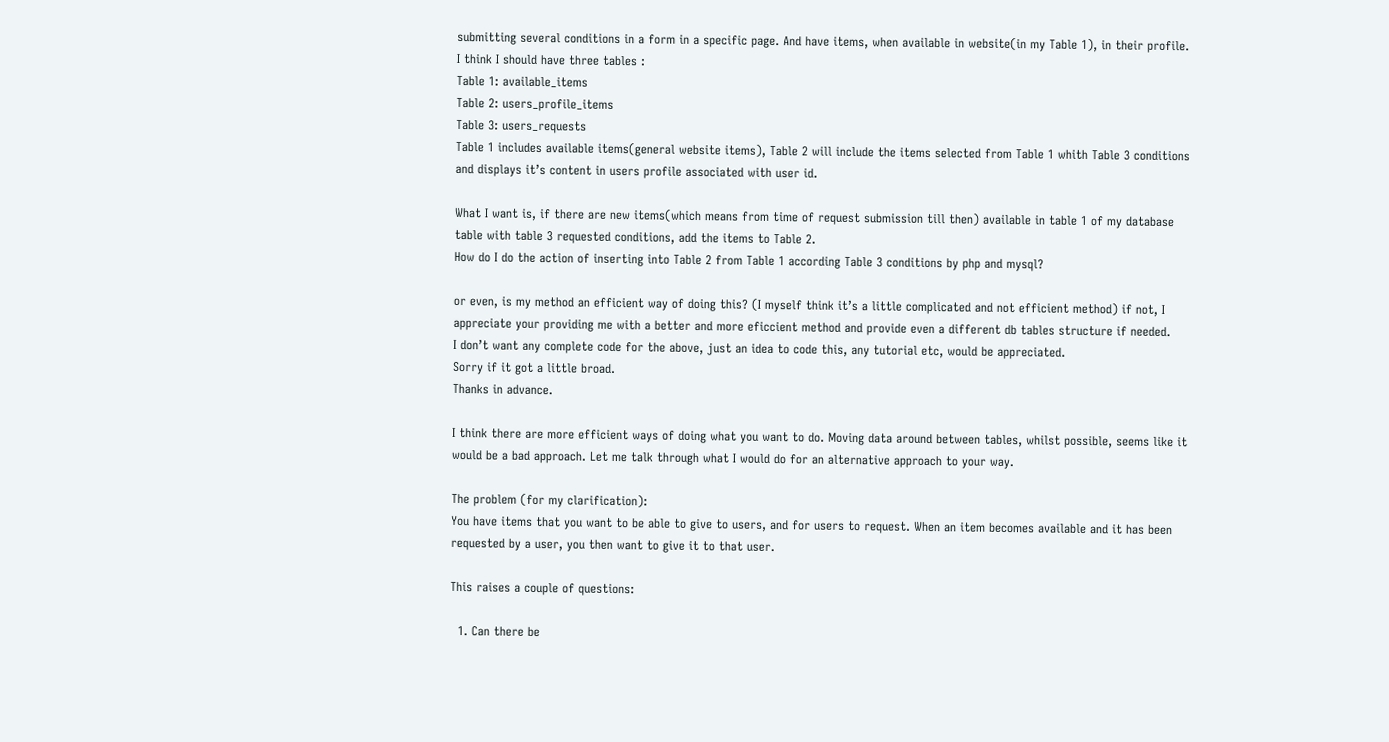submitting several conditions in a form in a specific page. And have items, when available in website(in my Table 1), in their profile.
I think I should have three tables :
Table 1: available_items
Table 2: users_profile_items
Table 3: users_requests
Table 1 includes available items(general website items), Table 2 will include the items selected from Table 1 whith Table 3 conditions and displays it’s content in users profile associated with user id.

What I want is, if there are new items(which means from time of request submission till then) available in table 1 of my database table with table 3 requested conditions, add the items to Table 2.
How do I do the action of inserting into Table 2 from Table 1 according Table 3 conditions by php and mysql?

or even, is my method an efficient way of doing this? (I myself think it’s a little complicated and not efficient method) if not, I appreciate your providing me with a better and more eficcient method and provide even a different db tables structure if needed.
I don’t want any complete code for the above, just an idea to code this, any tutorial etc, would be appreciated.
Sorry if it got a little broad.
Thanks in advance.

I think there are more efficient ways of doing what you want to do. Moving data around between tables, whilst possible, seems like it would be a bad approach. Let me talk through what I would do for an alternative approach to your way.

The problem (for my clarification):
You have items that you want to be able to give to users, and for users to request. When an item becomes available and it has been requested by a user, you then want to give it to that user.

This raises a couple of questions:

  1. Can there be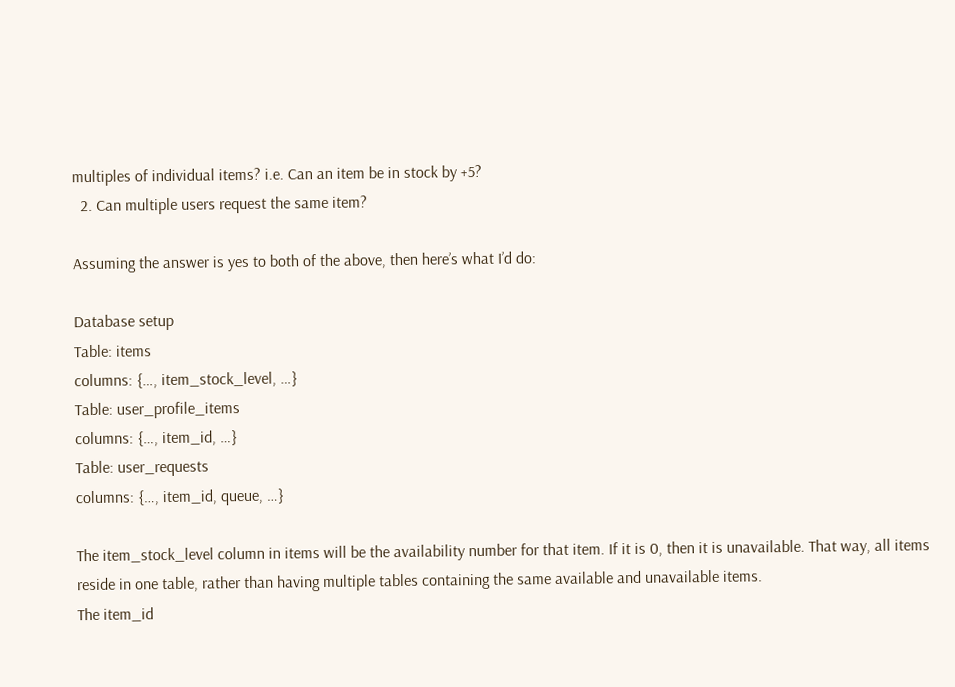multiples of individual items? i.e. Can an item be in stock by +5?
  2. Can multiple users request the same item?

Assuming the answer is yes to both of the above, then here’s what I’d do:

Database setup
Table: items
columns: {…, item_stock_level, …}
Table: user_profile_items
columns: {…, item_id, …}
Table: user_requests
columns: {…, item_id, queue, …}

The item_stock_level column in items will be the availability number for that item. If it is 0, then it is unavailable. That way, all items reside in one table, rather than having multiple tables containing the same available and unavailable items.
The item_id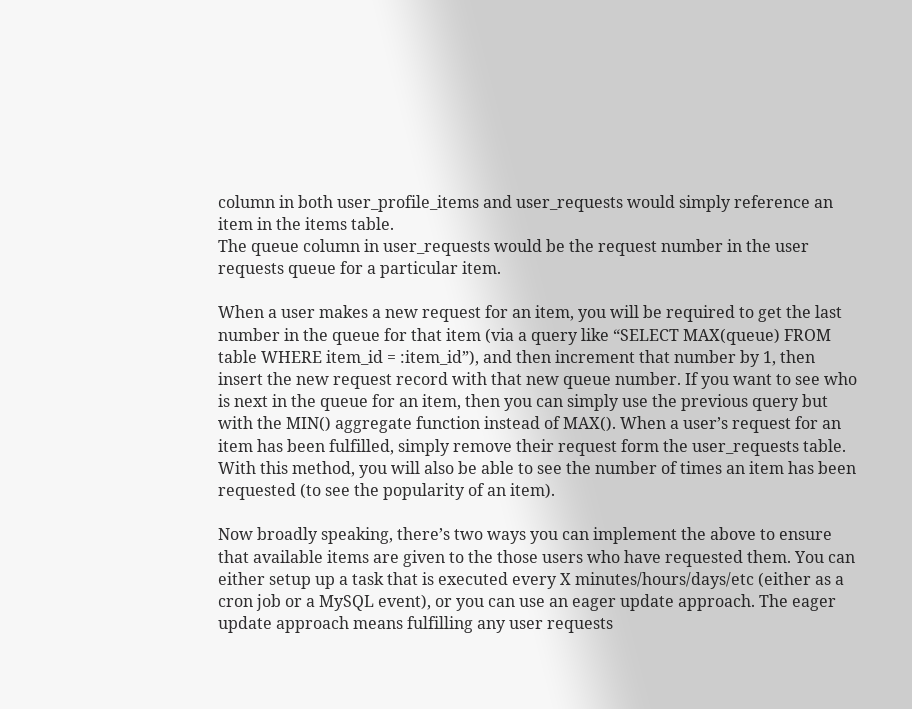column in both user_profile_items and user_requests would simply reference an item in the items table.
The queue column in user_requests would be the request number in the user requests queue for a particular item.

When a user makes a new request for an item, you will be required to get the last number in the queue for that item (via a query like “SELECT MAX(queue) FROM table WHERE item_id = :item_id”), and then increment that number by 1, then insert the new request record with that new queue number. If you want to see who is next in the queue for an item, then you can simply use the previous query but with the MIN() aggregate function instead of MAX(). When a user’s request for an item has been fulfilled, simply remove their request form the user_requests table. With this method, you will also be able to see the number of times an item has been requested (to see the popularity of an item).

Now broadly speaking, there’s two ways you can implement the above to ensure that available items are given to the those users who have requested them. You can either setup up a task that is executed every X minutes/hours/days/etc (either as a cron job or a MySQL event), or you can use an eager update approach. The eager update approach means fulfilling any user requests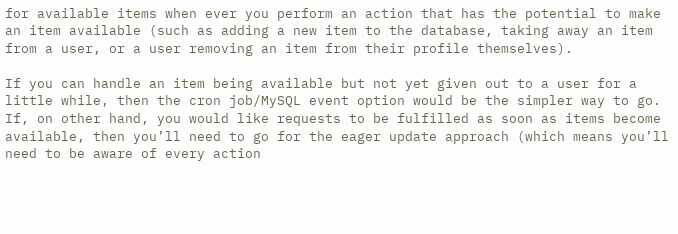for available items when ever you perform an action that has the potential to make an item available (such as adding a new item to the database, taking away an item from a user, or a user removing an item from their profile themselves).

If you can handle an item being available but not yet given out to a user for a little while, then the cron job/MySQL event option would be the simpler way to go. If, on other hand, you would like requests to be fulfilled as soon as items become available, then you’ll need to go for the eager update approach (which means you’ll need to be aware of every action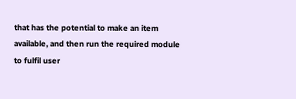that has the potential to make an item available, and then run the required module to fulfil user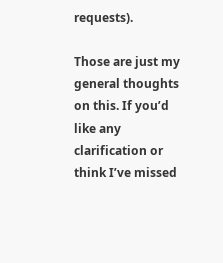requests).

Those are just my general thoughts on this. If you’d like any clarification or think I’ve missed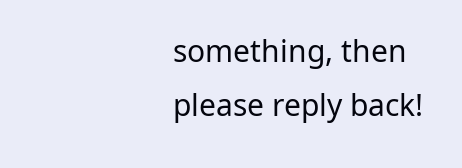something, then please reply back!